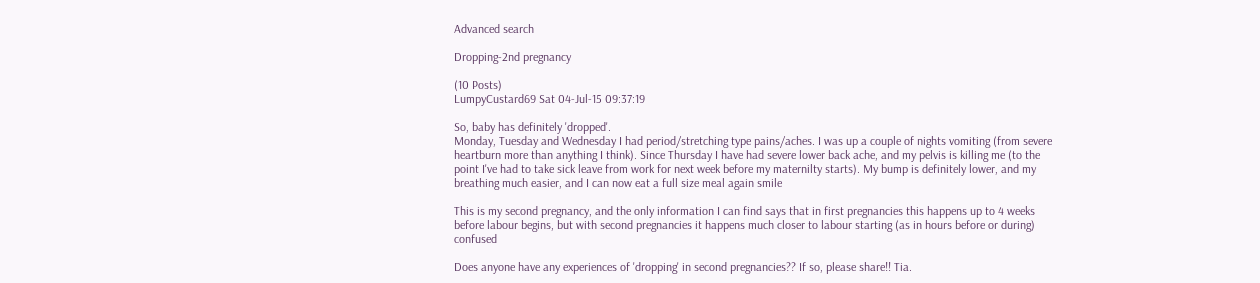Advanced search

Dropping-2nd pregnancy

(10 Posts)
LumpyCustard69 Sat 04-Jul-15 09:37:19

So, baby has definitely 'dropped'.
Monday, Tuesday and Wednesday I had period/stretching type pains/aches. I was up a couple of nights vomiting (from severe heartburn more than anything I think). Since Thursday I have had severe lower back ache, and my pelvis is killing me (to the point I've had to take sick leave from work for next week before my maternilty starts). My bump is definitely lower, and my breathing much easier, and I can now eat a full size meal again smile

This is my second pregnancy, and the only information I can find says that in first pregnancies this happens up to 4 weeks before labour begins, but with second pregnancies it happens much closer to labour starting (as in hours before or during) confused

Does anyone have any experiences of 'dropping' in second pregnancies?? If so, please share!! Tia.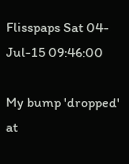Flisspaps Sat 04-Jul-15 09:46:00

My bump 'dropped' at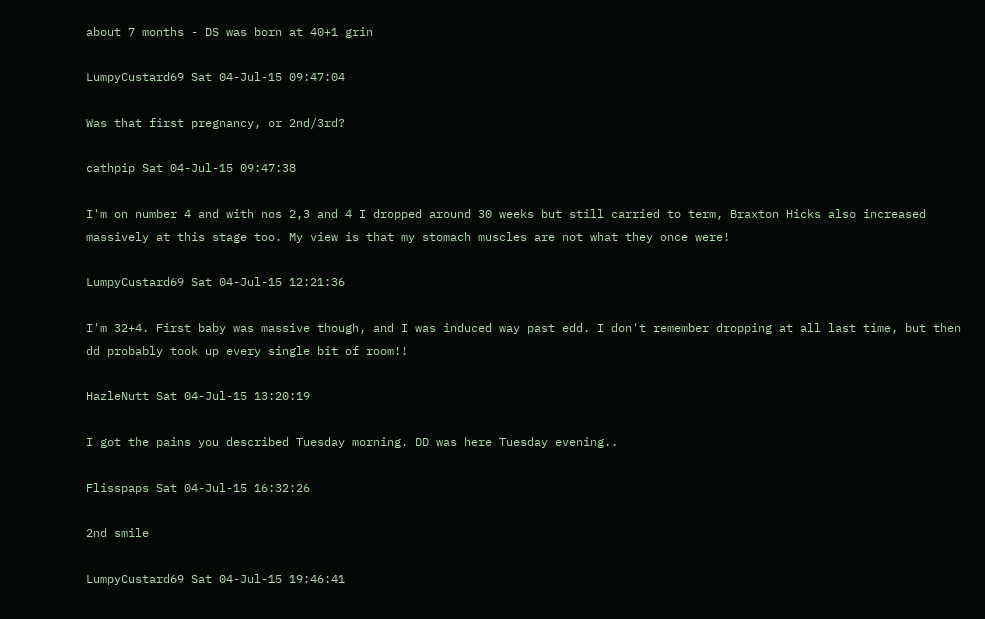about 7 months - DS was born at 40+1 grin

LumpyCustard69 Sat 04-Jul-15 09:47:04

Was that first pregnancy, or 2nd/3rd?

cathpip Sat 04-Jul-15 09:47:38

I'm on number 4 and with nos 2,3 and 4 I dropped around 30 weeks but still carried to term, Braxton Hicks also increased massively at this stage too. My view is that my stomach muscles are not what they once were!

LumpyCustard69 Sat 04-Jul-15 12:21:36

I'm 32+4. First baby was massive though, and I was induced way past edd. I don't remember dropping at all last time, but then dd probably took up every single bit of room!!

HazleNutt Sat 04-Jul-15 13:20:19

I got the pains you described Tuesday morning. DD was here Tuesday evening..

Flisspaps Sat 04-Jul-15 16:32:26

2nd smile

LumpyCustard69 Sat 04-Jul-15 19:46:41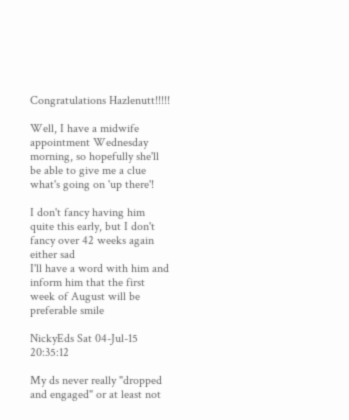Congratulations Hazlenutt!!!!!

Well, I have a midwife appointment Wednesday morning, so hopefully she'll be able to give me a clue what's going on 'up there'!

I don't fancy having him quite this early, but I don't fancy over 42 weeks again either sad
I'll have a word with him and inform him that the first week of August will be preferable smile

NickyEds Sat 04-Jul-15 20:35:12

My ds never really "dropped and engaged" or at least not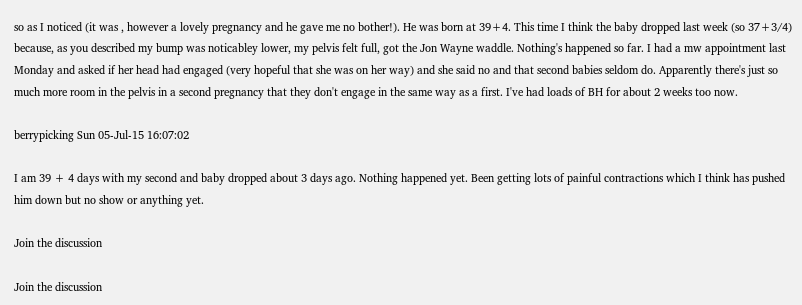so as I noticed (it was , however a lovely pregnancy and he gave me no bother!). He was born at 39+4. This time I think the baby dropped last week (so 37+3/4) because, as you described my bump was noticabley lower, my pelvis felt full, got the Jon Wayne waddle. Nothing's happened so far. I had a mw appointment last Monday and asked if her head had engaged (very hopeful that she was on her way) and she said no and that second babies seldom do. Apparently there's just so much more room in the pelvis in a second pregnancy that they don't engage in the same way as a first. I've had loads of BH for about 2 weeks too now.

berrypicking Sun 05-Jul-15 16:07:02

I am 39 + 4 days with my second and baby dropped about 3 days ago. Nothing happened yet. Been getting lots of painful contractions which I think has pushed him down but no show or anything yet.

Join the discussion

Join the discussion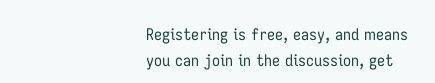Registering is free, easy, and means you can join in the discussion, get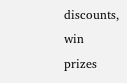discounts, win prizes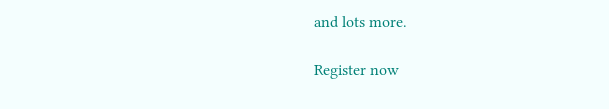and lots more.

Register now